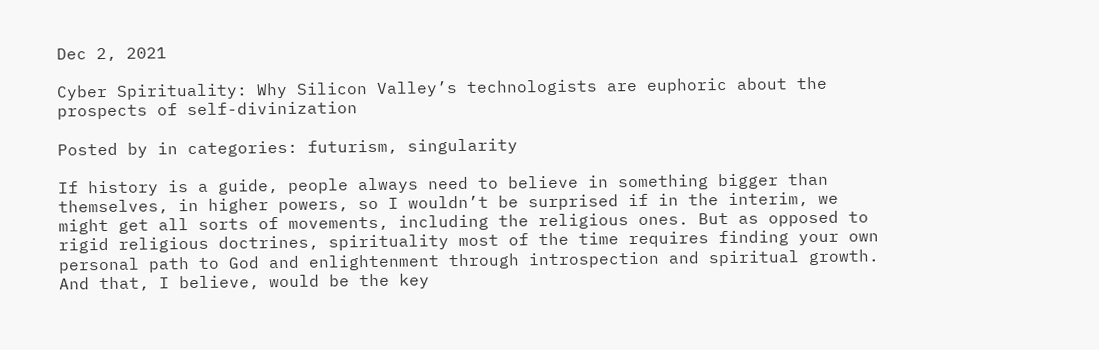Dec 2, 2021

Cyber Spirituality: Why Silicon Valley’s technologists are euphoric about the prospects of self-divinization

Posted by in categories: futurism, singularity

If history is a guide, people always need to believe in something bigger than themselves, in higher powers, so I wouldn’t be surprised if in the interim, we might get all sorts of movements, including the religious ones. But as opposed to rigid religious doctrines, spirituality most of the time requires finding your own personal path to God and enlightenment through introspection and spiritual growth. And that, I believe, would be the key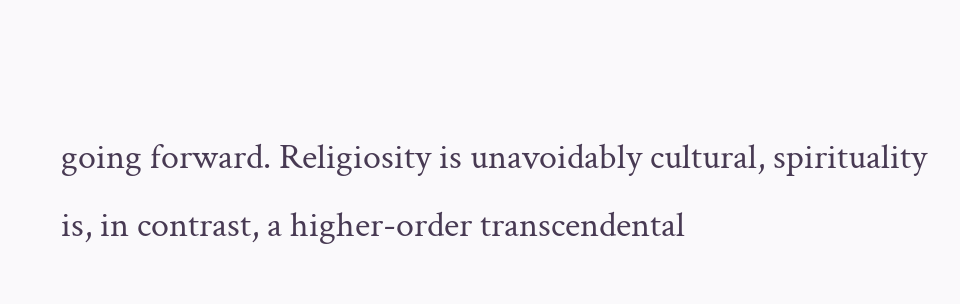going forward. Religiosity is unavoidably cultural, spirituality is, in contrast, a higher-order transcendental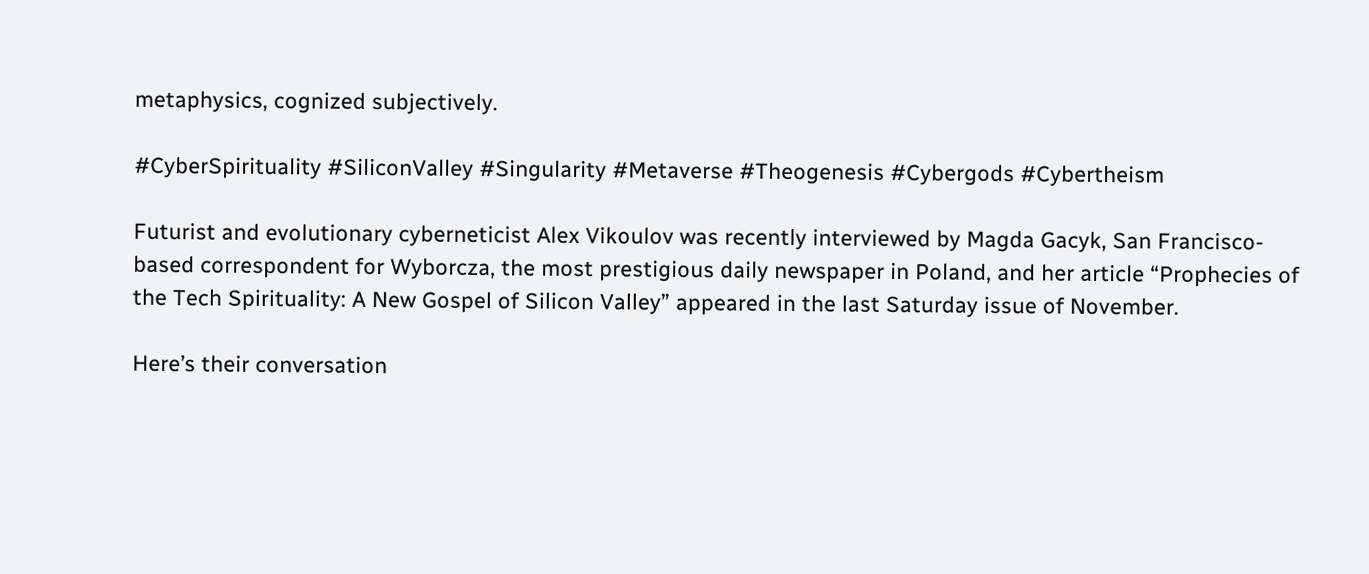metaphysics, cognized subjectively.

#CyberSpirituality #SiliconValley #Singularity #Metaverse #Theogenesis #Cybergods #Cybertheism

Futurist and evolutionary cyberneticist Alex Vikoulov was recently interviewed by Magda Gacyk, San Francisco-based correspondent for Wyborcza, the most prestigious daily newspaper in Poland, and her article “Prophecies of the Tech Spirituality: A New Gospel of Silicon Valley” appeared in the last Saturday issue of November.

Here’s their conversation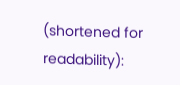(shortened for readability):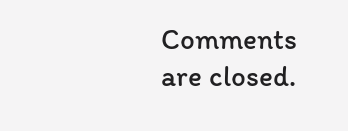Comments are closed.